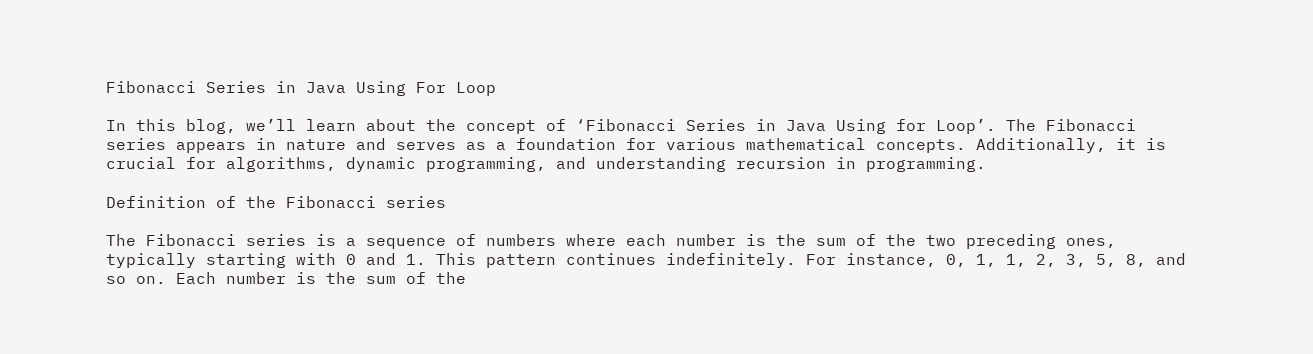Fibonacci Series in Java Using For Loop

In this blog, we’ll learn about the concept of ‘Fibonacci Series in Java Using for Loop’. The Fibonacci series appears in nature and serves as a foundation for various mathematical concepts. Additionally, it is crucial for algorithms, dynamic programming, and understanding recursion in programming.

Definition of the Fibonacci series

The Fibonacci series is a sequence of numbers where each number is the sum of the two preceding ones, typically starting with 0 and 1. This pattern continues indefinitely. For instance, 0, 1, 1, 2, 3, 5, 8, and so on. Each number is the sum of the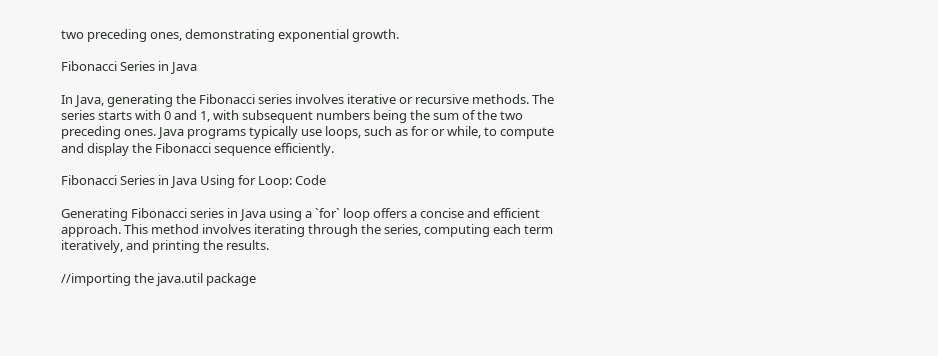two preceding ones, demonstrating exponential growth.

Fibonacci Series in Java

In Java, generating the Fibonacci series involves iterative or recursive methods. The series starts with 0 and 1, with subsequent numbers being the sum of the two preceding ones. Java programs typically use loops, such as for or while, to compute and display the Fibonacci sequence efficiently.

Fibonacci Series in Java Using for Loop: Code

Generating Fibonacci series in Java using a `for` loop offers a concise and efficient approach. This method involves iterating through the series, computing each term iteratively, and printing the results.

//importing the java.util package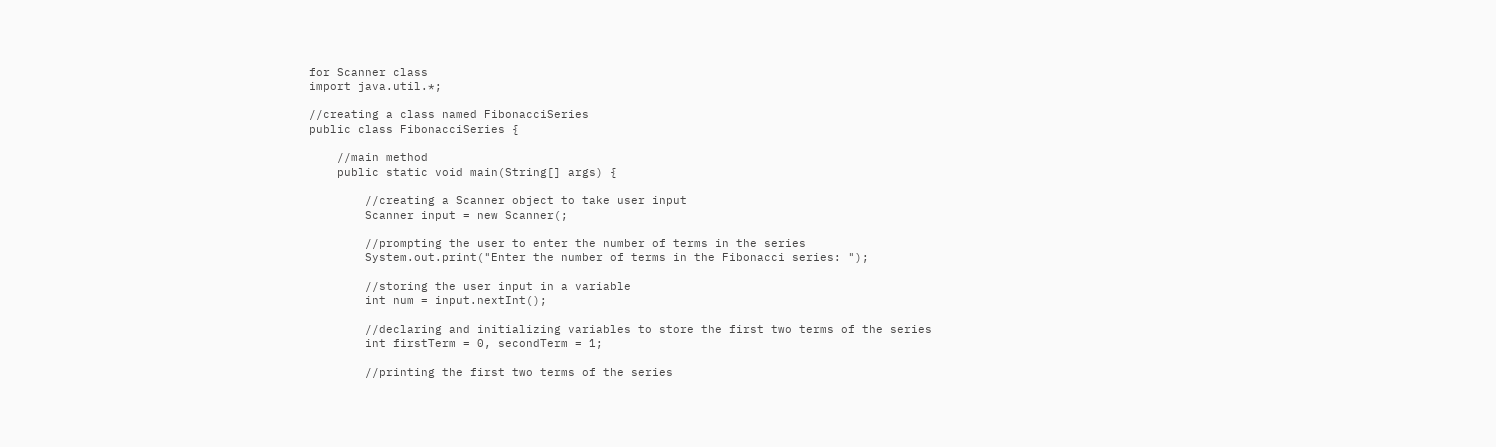for Scanner class
import java.util.*;

//creating a class named FibonacciSeries
public class FibonacciSeries {

    //main method
    public static void main(String[] args) {

        //creating a Scanner object to take user input
        Scanner input = new Scanner(;

        //prompting the user to enter the number of terms in the series
        System.out.print("Enter the number of terms in the Fibonacci series: ");

        //storing the user input in a variable
        int num = input.nextInt();

        //declaring and initializing variables to store the first two terms of the series
        int firstTerm = 0, secondTerm = 1;

        //printing the first two terms of the series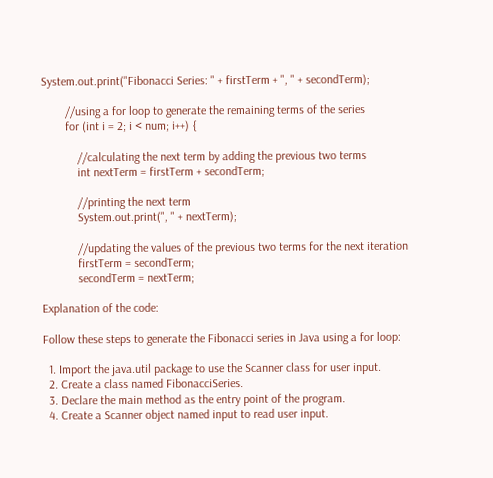System.out.print("Fibonacci Series: " + firstTerm + ", " + secondTerm);

        //using a for loop to generate the remaining terms of the series
        for (int i = 2; i < num; i++) {

            //calculating the next term by adding the previous two terms
            int nextTerm = firstTerm + secondTerm;

            //printing the next term
            System.out.print(", " + nextTerm);

            //updating the values of the previous two terms for the next iteration
            firstTerm = secondTerm;
            secondTerm = nextTerm;

Explanation of the code:

Follow these steps to generate the Fibonacci series in Java using a for loop:

  1. Import the java.util package to use the Scanner class for user input.
  2. Create a class named FibonacciSeries.
  3. Declare the main method as the entry point of the program.
  4. Create a Scanner object named input to read user input.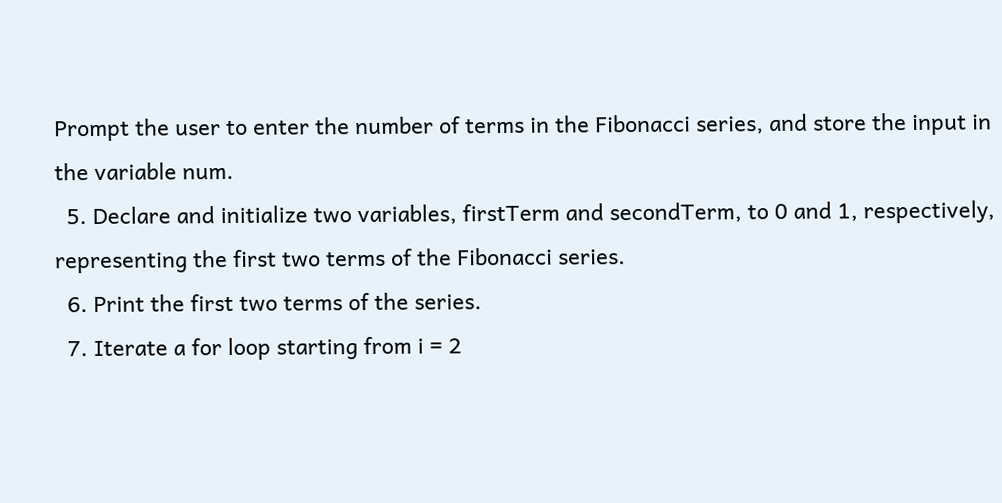Prompt the user to enter the number of terms in the Fibonacci series, and store the input in the variable num.
  5. Declare and initialize two variables, firstTerm and secondTerm, to 0 and 1, respectively, representing the first two terms of the Fibonacci series.
  6. Print the first two terms of the series.
  7. Iterate a for loop starting from i = 2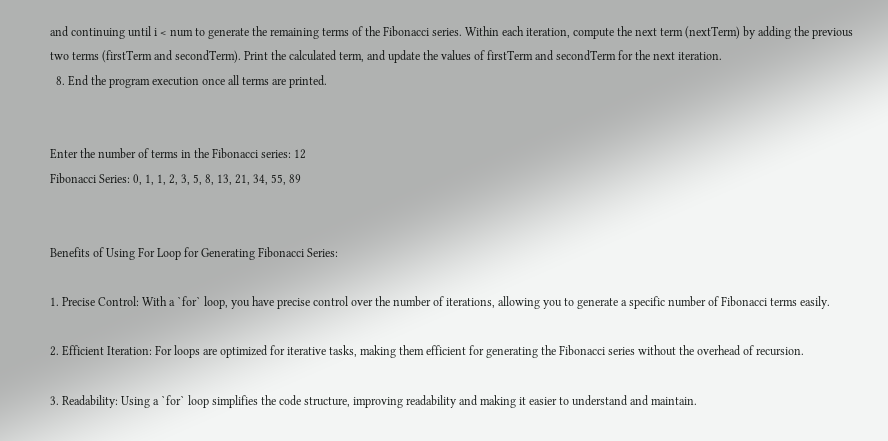and continuing until i < num to generate the remaining terms of the Fibonacci series. Within each iteration, compute the next term (nextTerm) by adding the previous two terms (firstTerm and secondTerm). Print the calculated term, and update the values of firstTerm and secondTerm for the next iteration.
  8. End the program execution once all terms are printed.


Enter the number of terms in the Fibonacci series: 12
Fibonacci Series: 0, 1, 1, 2, 3, 5, 8, 13, 21, 34, 55, 89


Benefits of Using For Loop for Generating Fibonacci Series:

1. Precise Control: With a `for` loop, you have precise control over the number of iterations, allowing you to generate a specific number of Fibonacci terms easily.

2. Efficient Iteration: For loops are optimized for iterative tasks, making them efficient for generating the Fibonacci series without the overhead of recursion.

3. Readability: Using a `for` loop simplifies the code structure, improving readability and making it easier to understand and maintain.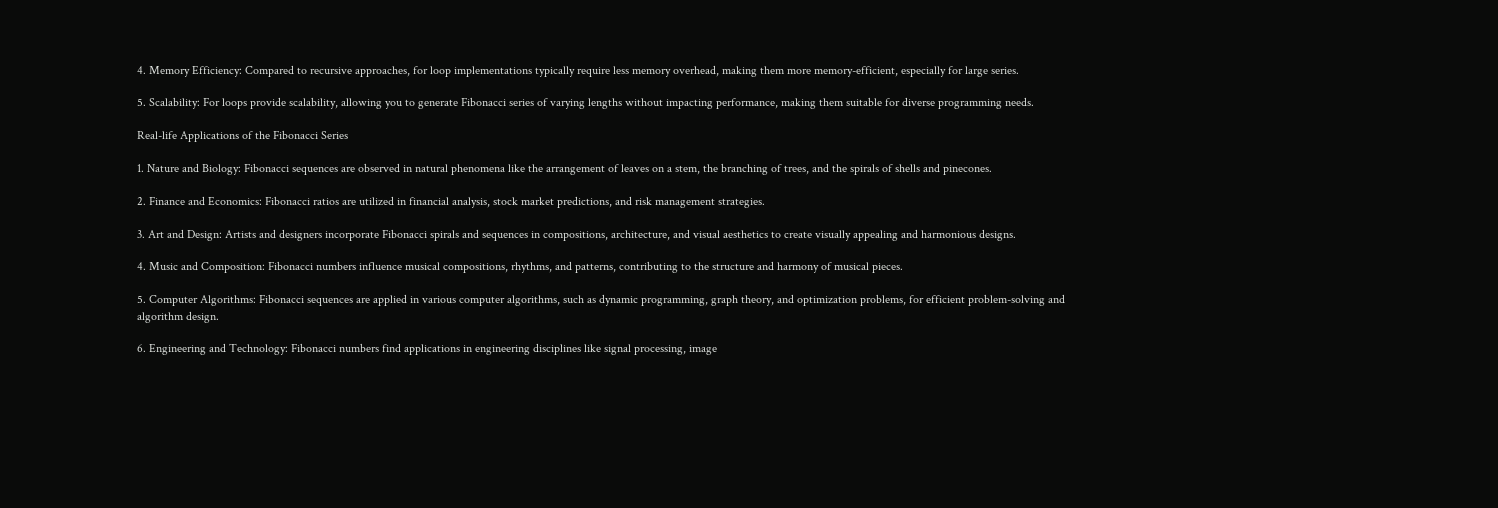4. Memory Efficiency: Compared to recursive approaches, for loop implementations typically require less memory overhead, making them more memory-efficient, especially for large series.

5. Scalability: For loops provide scalability, allowing you to generate Fibonacci series of varying lengths without impacting performance, making them suitable for diverse programming needs.

Real-life Applications of the Fibonacci Series

1. Nature and Biology: Fibonacci sequences are observed in natural phenomena like the arrangement of leaves on a stem, the branching of trees, and the spirals of shells and pinecones.

2. Finance and Economics: Fibonacci ratios are utilized in financial analysis, stock market predictions, and risk management strategies.

3. Art and Design: Artists and designers incorporate Fibonacci spirals and sequences in compositions, architecture, and visual aesthetics to create visually appealing and harmonious designs.

4. Music and Composition: Fibonacci numbers influence musical compositions, rhythms, and patterns, contributing to the structure and harmony of musical pieces.

5. Computer Algorithms: Fibonacci sequences are applied in various computer algorithms, such as dynamic programming, graph theory, and optimization problems, for efficient problem-solving and algorithm design.

6. Engineering and Technology: Fibonacci numbers find applications in engineering disciplines like signal processing, image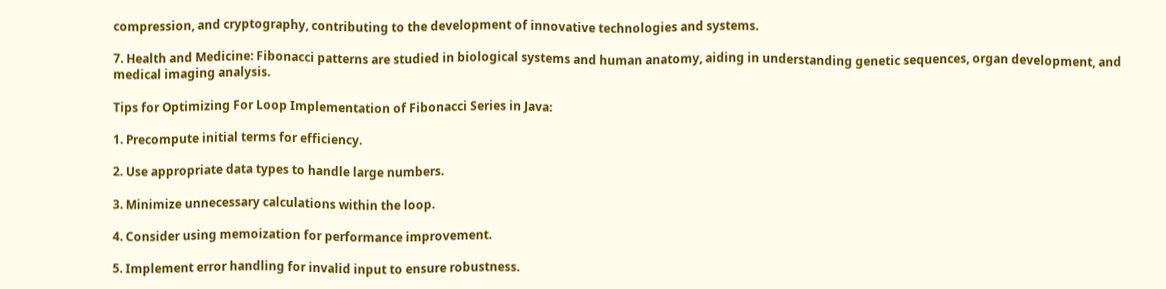compression, and cryptography, contributing to the development of innovative technologies and systems.

7. Health and Medicine: Fibonacci patterns are studied in biological systems and human anatomy, aiding in understanding genetic sequences, organ development, and medical imaging analysis.

Tips for Optimizing For Loop Implementation of Fibonacci Series in Java:

1. Precompute initial terms for efficiency.

2. Use appropriate data types to handle large numbers.

3. Minimize unnecessary calculations within the loop.

4. Consider using memoization for performance improvement.

5. Implement error handling for invalid input to ensure robustness.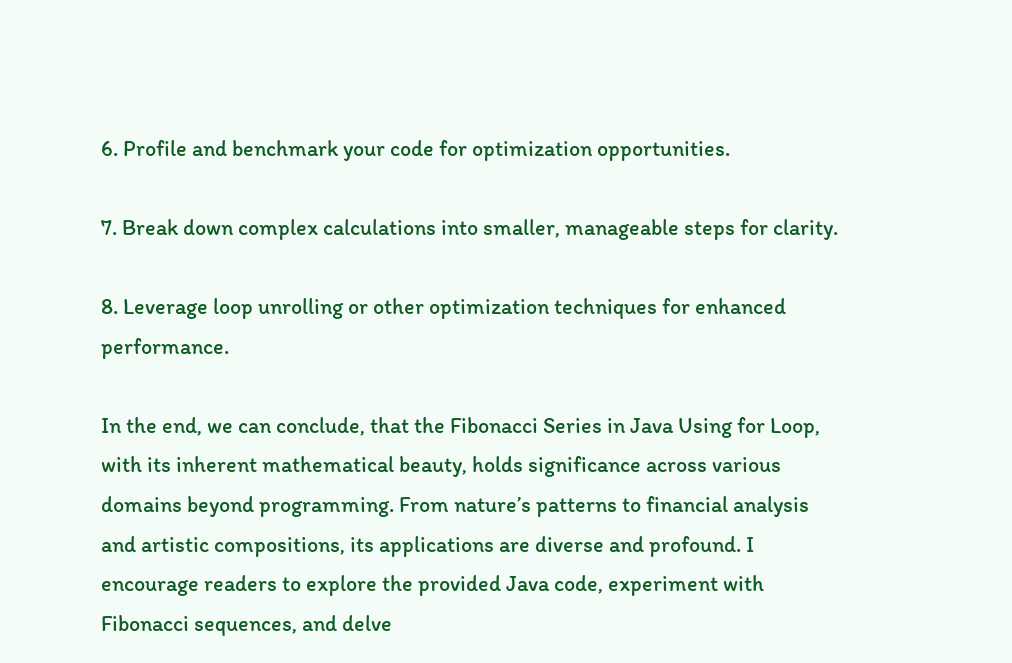6. Profile and benchmark your code for optimization opportunities.

7. Break down complex calculations into smaller, manageable steps for clarity.

8. Leverage loop unrolling or other optimization techniques for enhanced performance.

In the end, we can conclude, that the Fibonacci Series in Java Using for Loop, with its inherent mathematical beauty, holds significance across various domains beyond programming. From nature’s patterns to financial analysis and artistic compositions, its applications are diverse and profound. I encourage readers to explore the provided Java code, experiment with Fibonacci sequences, and delve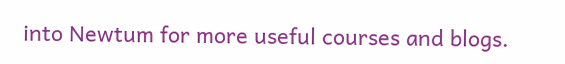into Newtum for more useful courses and blogs.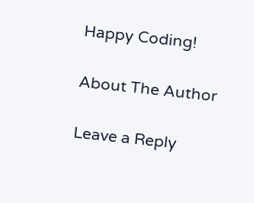Happy Coding!

About The Author

Leave a Reply